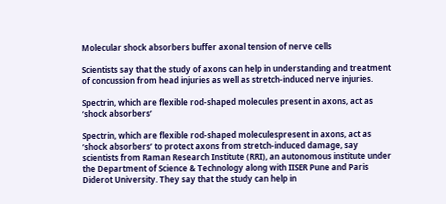Molecular shock absorbers buffer axonal tension of nerve cells

Scientists say that the study of axons can help in understanding and treatment of concussion from head injuries as well as stretch-induced nerve injuries.

Spectrin, which are flexible rod-shaped molecules present in axons, act as ‘shock absorbers’

Spectrin, which are flexible rod-shaped moleculespresent in axons, act as ‘shock absorbers’ to protect axons from stretch-induced damage, say scientists from Raman Research Institute (RRI), an autonomous institute under the Department of Science & Technology along with IISER Pune and Paris Diderot University. They say that the study can help in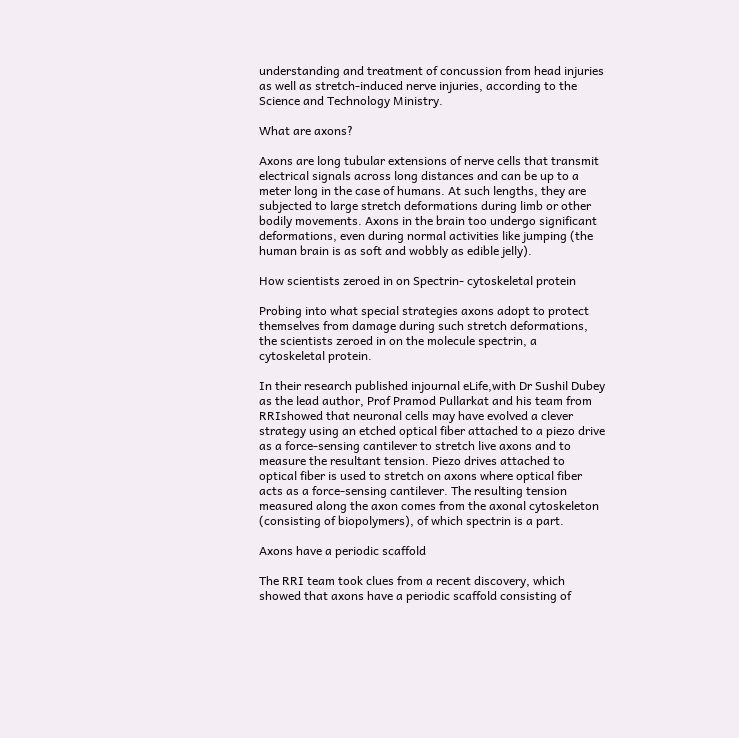understanding and treatment of concussion from head injuries as well as stretch-induced nerve injuries, according to the Science and Technology Ministry.

What are axons?

Axons are long tubular extensions of nerve cells that transmit electrical signals across long distances and can be up to a meter long in the case of humans. At such lengths, they are subjected to large stretch deformations during limb or other bodily movements. Axons in the brain too undergo significant deformations, even during normal activities like jumping (the human brain is as soft and wobbly as edible jelly).

How scientists zeroed in on Spectrin- cytoskeletal protein

Probing into what special strategies axons adopt to protect themselves from damage during such stretch deformations, the scientists zeroed in on the molecule spectrin, a cytoskeletal protein.

In their research published injournal eLife,with Dr Sushil Dubey as the lead author, Prof Pramod Pullarkat and his team from RRIshowed that neuronal cells may have evolved a clever strategy using an etched optical fiber attached to a piezo drive as a force-sensing cantilever to stretch live axons and to measure the resultant tension. Piezo drives attached to optical fiber is used to stretch on axons where optical fiber acts as a force-sensing cantilever. The resulting tension measured along the axon comes from the axonal cytoskeleton (consisting of biopolymers), of which spectrin is a part.

Axons have a periodic scaffold

The RRI team took clues from a recent discovery, which showed that axons have a periodic scaffold consisting of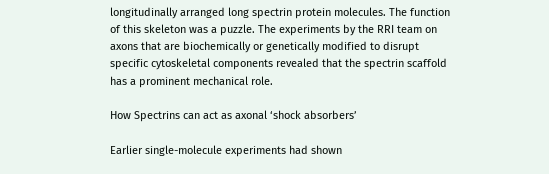longitudinally arranged long spectrin protein molecules. The function of this skeleton was a puzzle. The experiments by the RRI team on axons that are biochemically or genetically modified to disrupt specific cytoskeletal components revealed that the spectrin scaffold has a prominent mechanical role.

How Spectrins can act as axonal ‘shock absorbers’

Earlier single-molecule experiments had shown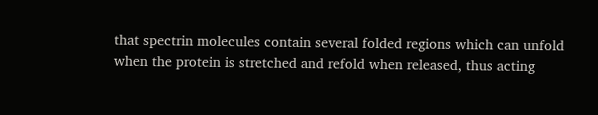that spectrin molecules contain several folded regions which can unfold when the protein is stretched and refold when released, thus acting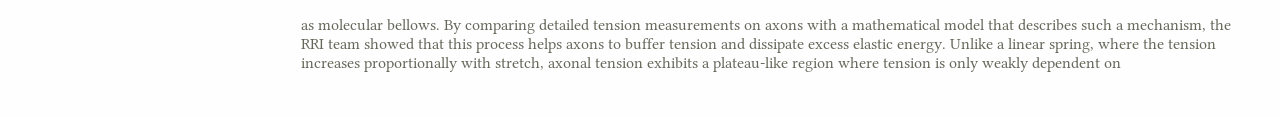as molecular bellows. By comparing detailed tension measurements on axons with a mathematical model that describes such a mechanism, the RRI team showed that this process helps axons to buffer tension and dissipate excess elastic energy. Unlike a linear spring, where the tension increases proportionally with stretch, axonal tension exhibits a plateau-like region where tension is only weakly dependent on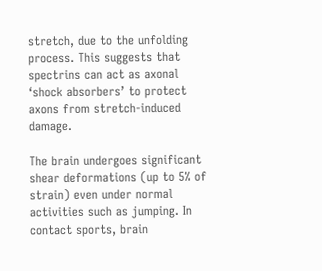stretch, due to the unfolding process. This suggests that spectrins can act as axonal ‘shock absorbers’ to protect axons from stretch-induced damage.

The brain undergoes significant shear deformations (up to 5% of strain) even under normal activities such as jumping. In contact sports, brain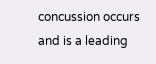concussion occurs and is a leading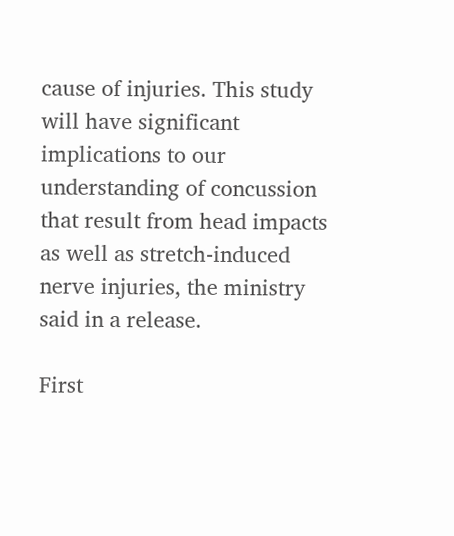cause of injuries. This study will have significant implications to our understanding of concussion that result from head impacts as well as stretch-induced nerve injuries, the ministry said in a release.

First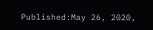Published:May 26, 2020,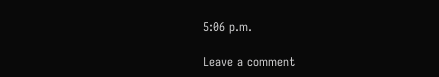5:06 p.m.

Leave a comment